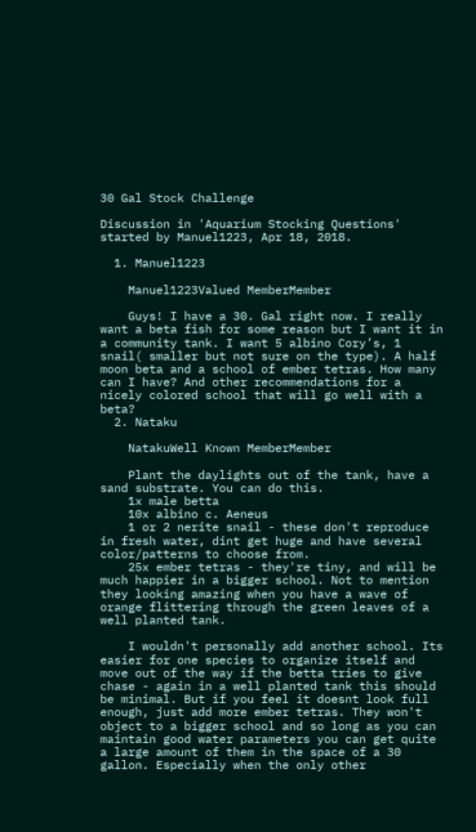30 Gal Stock Challenge

Discussion in 'Aquarium Stocking Questions' started by Manuel1223, Apr 18, 2018.

  1. Manuel1223

    Manuel1223Valued MemberMember

    Guys! I have a 30. Gal right now. I really want a beta fish for some reason but I want it in a community tank. I want 5 albino Cory’s, 1 snail( smaller but not sure on the type). A half moon beta and a school of ember tetras. How many can I have? And other recommendations for a nicely colored school that will go well with a beta?
  2. Nataku

    NatakuWell Known MemberMember

    Plant the daylights out of the tank, have a sand substrate. You can do this.
    1x male betta
    10x albino c. Aeneus
    1 or 2 nerite snail - these don't reproduce in fresh water, dint get huge and have several color/patterns to choose from.
    25x ember tetras - they're tiny, and will be much happier in a bigger school. Not to mention they looking amazing when you have a wave of orange flittering through the green leaves of a well planted tank.

    I wouldn't personally add another school. Its easier for one species to organize itself and move out of the way if the betta tries to give chase - again in a well planted tank this should be minimal. But if you feel it doesnt look full enough, just add more ember tetras. They won't object to a bigger school and so long as you can maintain good water parameters you can get quite a large amount of them in the space of a 30 gallon. Especially when the only other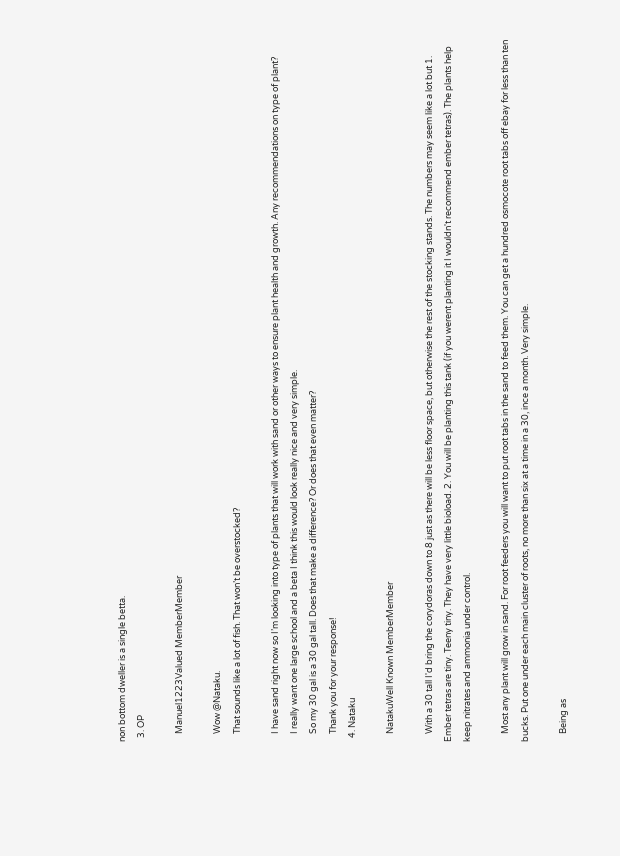non bottom dweller is a single betta.
  3. OP

    Manuel1223Valued MemberMember

    Wow @Nataku.
    That sounds like a lot of fish. That won’t be overstocked?

    I have sand right now so I’m looking into type of plants that will work with sand or other ways to ensure plant health and growth. Any recommendations on type of plant?
    I really want one large school and a beta I think this would look really nice and very simple.
    So my 30 gal is a 30 gal tall. Does that make a difference? Or does that even matter?
    Thank you for your response!
  4. Nataku

    NatakuWell Known MemberMember

    With a 30 tall I'd bring the corydoras down to 8 just as there will be less floor space, but otherwise the rest of the stocking stands. The numbers may seem like a lot but 1. Ember tetras are tiny. Teeny tiny. They have very little bioload. 2. You will be planting this tank (if you werent planting it I wouldn't recommend ember tetras). The plants help keep nitrates and ammonia under control.

    Most any plant will grow in sand. For root feeders you will want to put root tabs in the sand to feed them. You can get a hundred osmocote root tabs off ebay for less than ten bucks. Put one under each main cluster of roots, no more than six at a time in a 30, ince a month. Very simple.

    Being as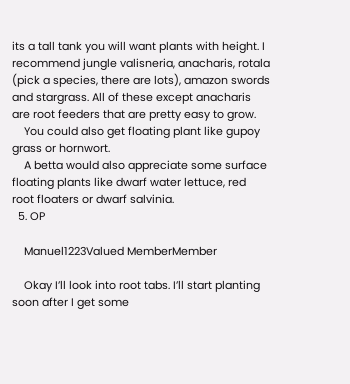its a tall tank you will want plants with height. I recommend jungle valisneria, anacharis, rotala (pick a species, there are lots), amazon swords and stargrass. All of these except anacharis are root feeders that are pretty easy to grow.
    You could also get floating plant like gupoy grass or hornwort.
    A betta would also appreciate some surface floating plants like dwarf water lettuce, red root floaters or dwarf salvinia.
  5. OP

    Manuel1223Valued MemberMember

    Okay I’ll look into root tabs. I’ll start planting soon after I get some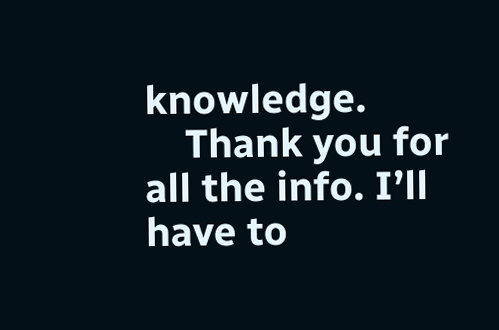knowledge.
    Thank you for all the info. I’ll have to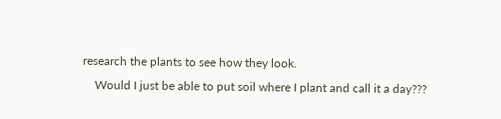research the plants to see how they look.
    Would I just be able to put soil where I plant and call it a day???